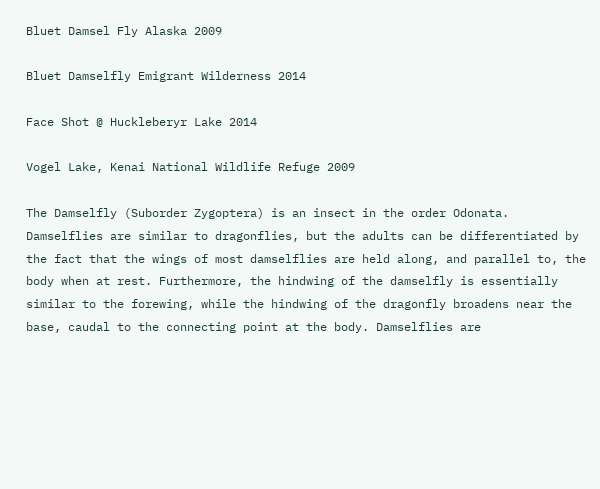Bluet Damsel Fly Alaska 2009

Bluet Damselfly Emigrant Wilderness 2014

Face Shot @ Huckleberyr Lake 2014

Vogel Lake, Kenai National Wildlife Refuge 2009

The Damselfly (Suborder Zygoptera) is an insect in the order Odonata. Damselflies are similar to dragonflies, but the adults can be differentiated by the fact that the wings of most damselflies are held along, and parallel to, the body when at rest. Furthermore, the hindwing of the damselfly is essentially similar to the forewing, while the hindwing of the dragonfly broadens near the base, caudal to the connecting point at the body. Damselflies are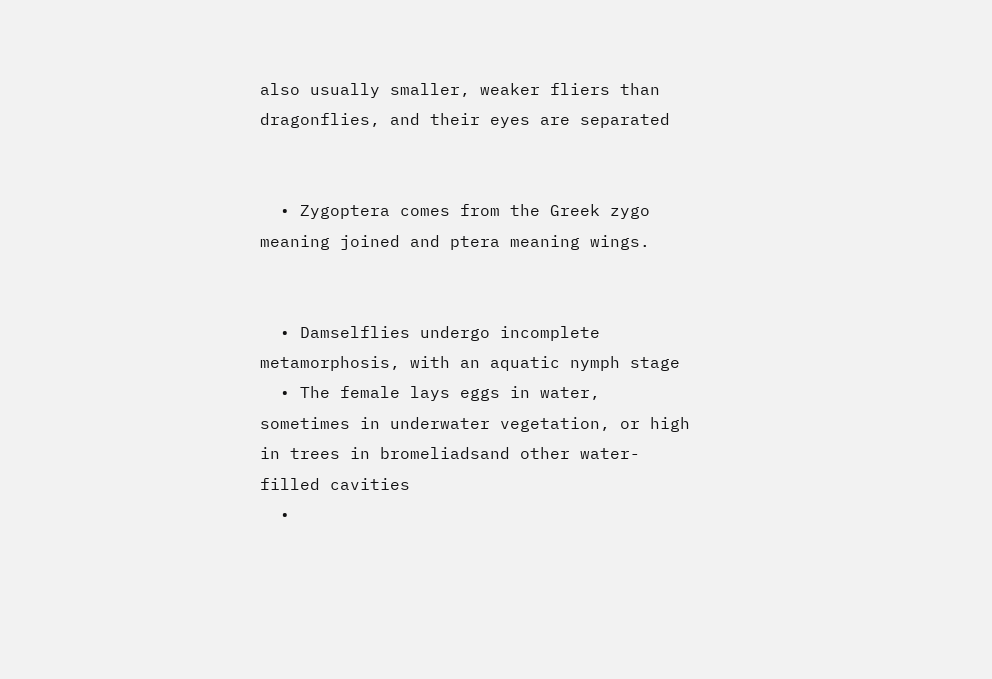also usually smaller, weaker fliers than dragonflies, and their eyes are separated


  • Zygoptera comes from the Greek zygo meaning joined and ptera meaning wings.


  • Damselflies undergo incomplete metamorphosis, with an aquatic nymph stage
  • The female lays eggs in water, sometimes in underwater vegetation, or high in trees in bromeliadsand other water-filled cavities
  •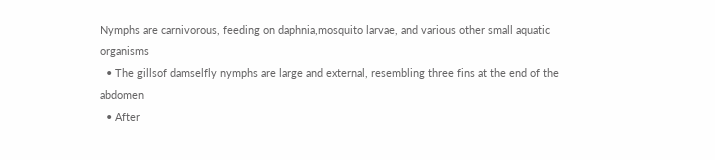Nymphs are carnivorous, feeding on daphnia,mosquito larvae, and various other small aquatic organisms
  • The gillsof damselfly nymphs are large and external, resembling three fins at the end of the abdomen
  • After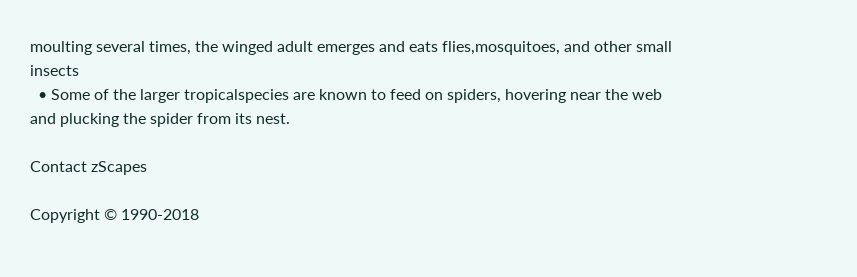moulting several times, the winged adult emerges and eats flies,mosquitoes, and other small insects
  • Some of the larger tropicalspecies are known to feed on spiders, hovering near the web and plucking the spider from its nest.

Contact zScapes

Copyright © 1990-2018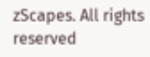zScapes. All rights reserved